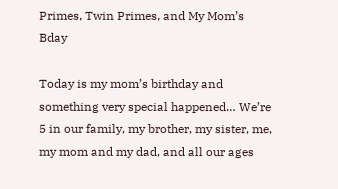Primes, Twin Primes, and My Mom’s Bday

Today is my mom’s birthday and something very special happened… We’re 5 in our family, my brother, my sister, me, my mom and my dad, and all our ages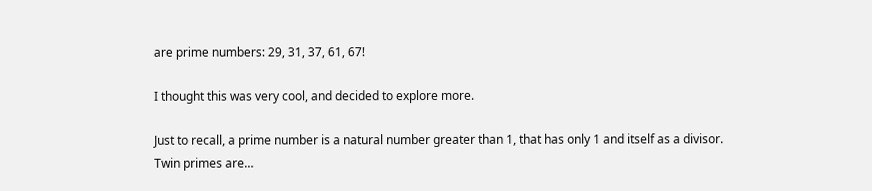are prime numbers: 29, 31, 37, 61, 67!

I thought this was very cool, and decided to explore more.

Just to recall, a prime number is a natural number greater than 1, that has only 1 and itself as a divisor. Twin primes are…